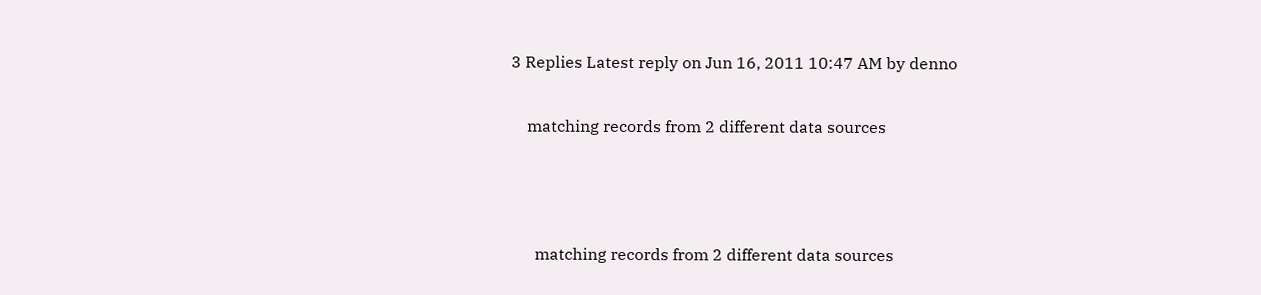3 Replies Latest reply on Jun 16, 2011 10:47 AM by denno

    matching records from 2 different data sources



      matching records from 2 different data sources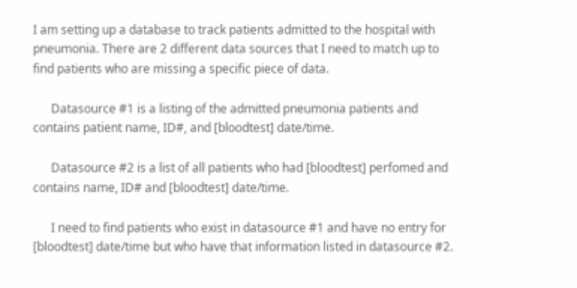I am setting up a database to track patients admitted to the hospital with pneumonia. There are 2 different data sources that I need to match up to find patients who are missing a specific piece of data.

      Datasource #1 is a listing of the admitted pneumonia patients and contains patient name, ID#, and [bloodtest] date/time.

      Datasource #2 is a list of all patients who had [bloodtest] perfomed and contains name, ID# and [bloodtest] date/time.

      I need to find patients who exist in datasource #1 and have no entry for [bloodtest] date/time but who have that information listed in datasource #2.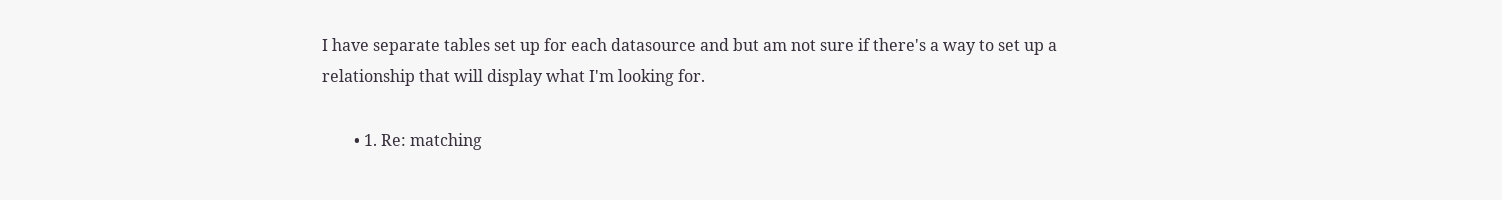I have separate tables set up for each datasource and but am not sure if there's a way to set up a relationship that will display what I'm looking for.

        • 1. Re: matching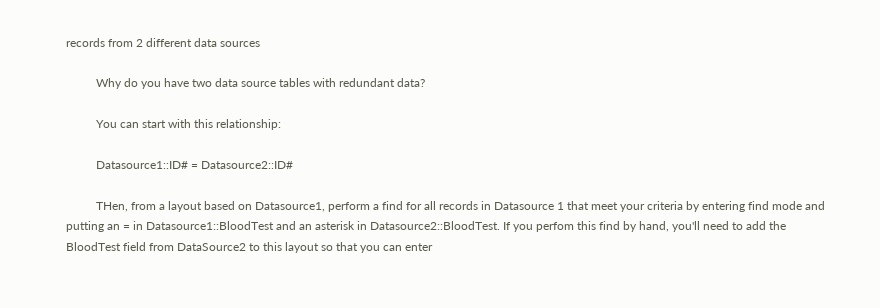records from 2 different data sources

          Why do you have two data source tables with redundant data?

          You can start with this relationship:

          Datasource1::ID# = Datasource2::ID#

          THen, from a layout based on Datasource1, perform a find for all records in Datasource 1 that meet your criteria by entering find mode and putting an = in Datasource1::BloodTest and an asterisk in Datasource2::BloodTest. If you perfom this find by hand, you'll need to add the BloodTest field from DataSource2 to this layout so that you can enter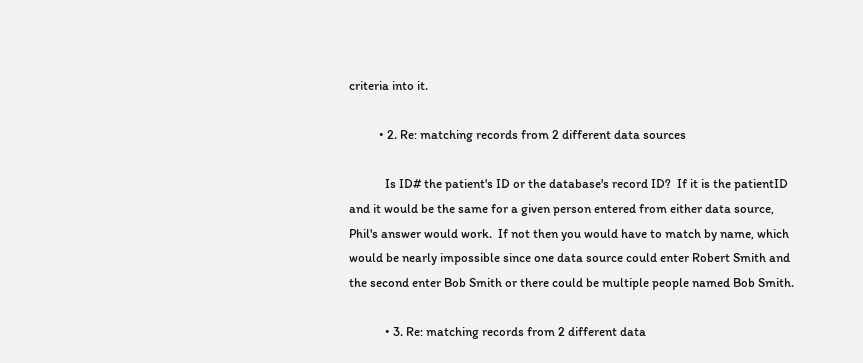criteria into it.

          • 2. Re: matching records from 2 different data sources

            Is ID# the patient's ID or the database's record ID?  If it is the patientID and it would be the same for a given person entered from either data source, Phil's answer would work.  If not then you would have to match by name, which would be nearly impossible since one data source could enter Robert Smith and the second enter Bob Smith or there could be multiple people named Bob Smith.

            • 3. Re: matching records from 2 different data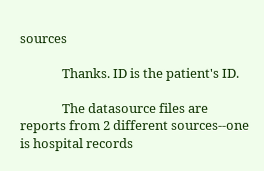sources

              Thanks. ID is the patient's ID.

              The datasource files are reports from 2 different sources--one is hospital records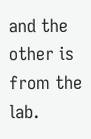and the other is from the lab.